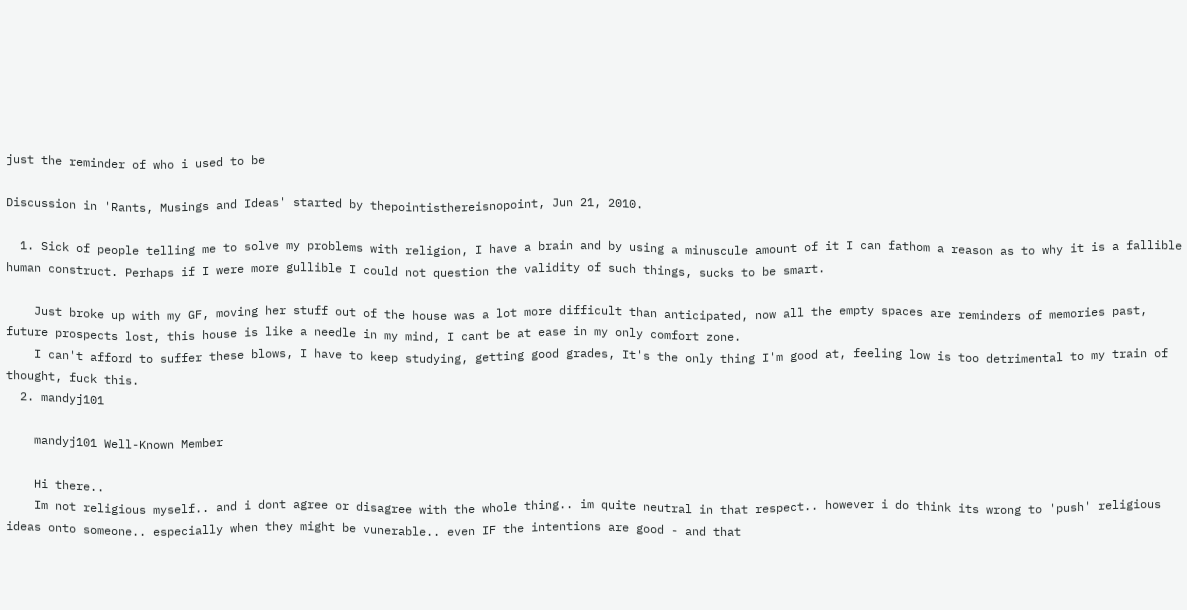just the reminder of who i used to be

Discussion in 'Rants, Musings and Ideas' started by thepointisthereisnopoint, Jun 21, 2010.

  1. Sick of people telling me to solve my problems with religion, I have a brain and by using a minuscule amount of it I can fathom a reason as to why it is a fallible human construct. Perhaps if I were more gullible I could not question the validity of such things, sucks to be smart.

    Just broke up with my GF, moving her stuff out of the house was a lot more difficult than anticipated, now all the empty spaces are reminders of memories past, future prospects lost, this house is like a needle in my mind, I cant be at ease in my only comfort zone.
    I can't afford to suffer these blows, I have to keep studying, getting good grades, It's the only thing I'm good at, feeling low is too detrimental to my train of thought, fuck this.
  2. mandyj101

    mandyj101 Well-Known Member

    Hi there..
    Im not religious myself.. and i dont agree or disagree with the whole thing.. im quite neutral in that respect.. however i do think its wrong to 'push' religious ideas onto someone.. especially when they might be vunerable.. even IF the intentions are good - and that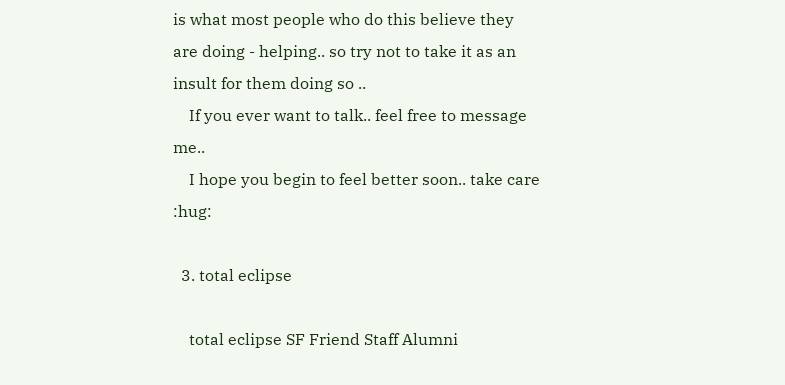is what most people who do this believe they are doing - helping.. so try not to take it as an insult for them doing so ..
    If you ever want to talk.. feel free to message me..
    I hope you begin to feel better soon.. take care :hug:

  3. total eclipse

    total eclipse SF Friend Staff Alumni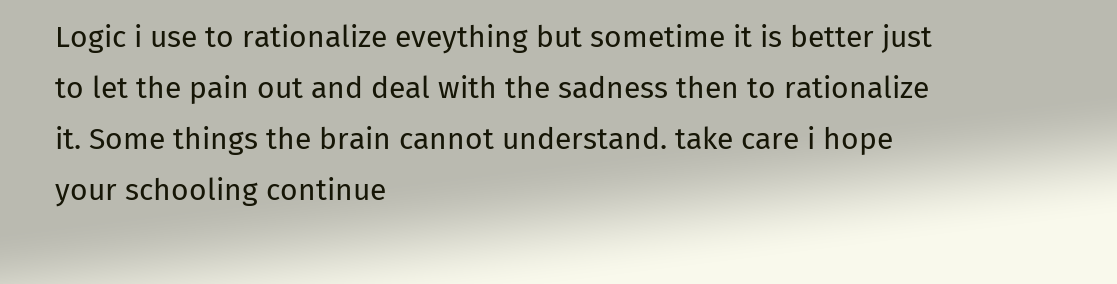Logic i use to rationalize eveything but sometime it is better just to let the pain out and deal with the sadness then to rationalize it. Some things the brain cannot understand. take care i hope your schooling continue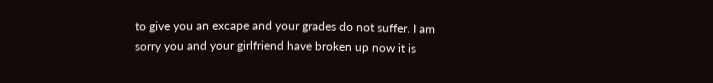to give you an excape and your grades do not suffer. I am sorry you and your girlfriend have broken up now it is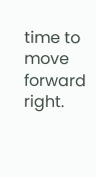time to move forward right.